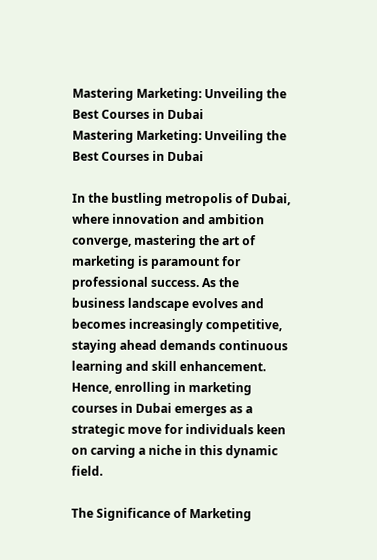Mastering Marketing: Unveiling the Best Courses in Dubai
Mastering Marketing: Unveiling the Best Courses in Dubai

In the bustling metropolis of Dubai, where innovation and ambition converge, mastering the art of marketing is paramount for professional success. As the business landscape evolves and becomes increasingly competitive, staying ahead demands continuous learning and skill enhancement. Hence, enrolling in marketing courses in Dubai emerges as a strategic move for individuals keen on carving a niche in this dynamic field.

The Significance of Marketing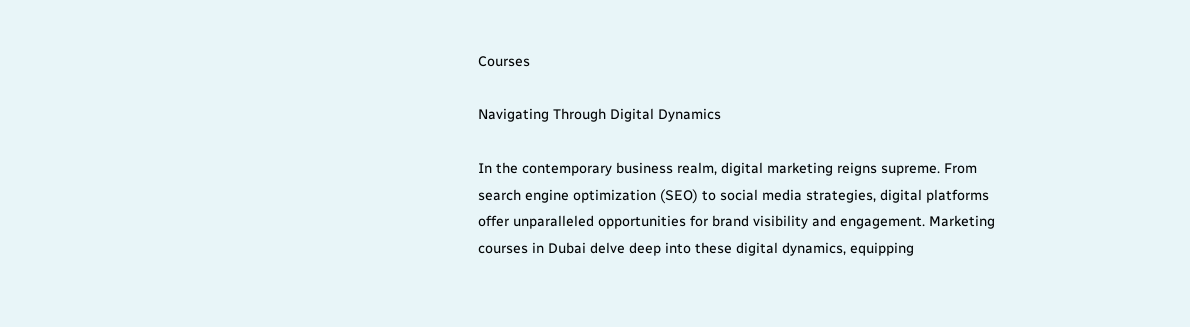Courses

Navigating Through Digital Dynamics

In the contemporary business realm, digital marketing reigns supreme. From search engine optimization (SEO) to social media strategies, digital platforms offer unparalleled opportunities for brand visibility and engagement. Marketing courses in Dubai delve deep into these digital dynamics, equipping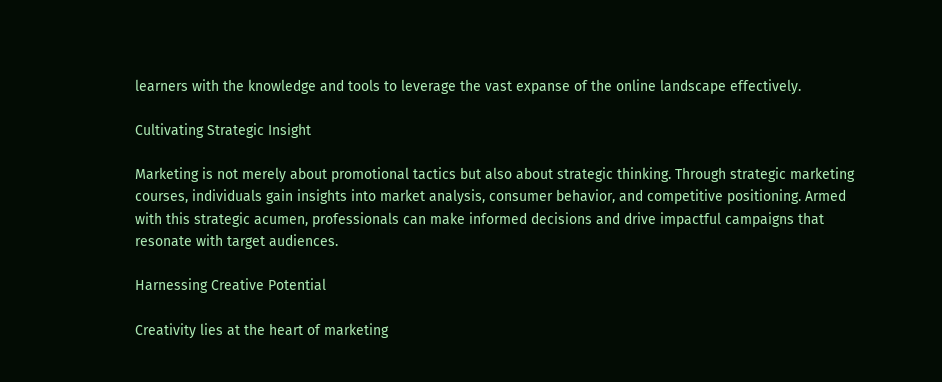learners with the knowledge and tools to leverage the vast expanse of the online landscape effectively.

Cultivating Strategic Insight

Marketing is not merely about promotional tactics but also about strategic thinking. Through strategic marketing courses, individuals gain insights into market analysis, consumer behavior, and competitive positioning. Armed with this strategic acumen, professionals can make informed decisions and drive impactful campaigns that resonate with target audiences.

Harnessing Creative Potential

Creativity lies at the heart of marketing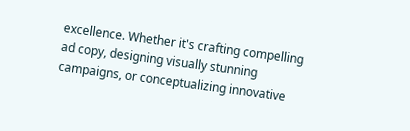excellence. Whether it's crafting compelling ad copy, designing visually stunning campaigns, or conceptualizing innovative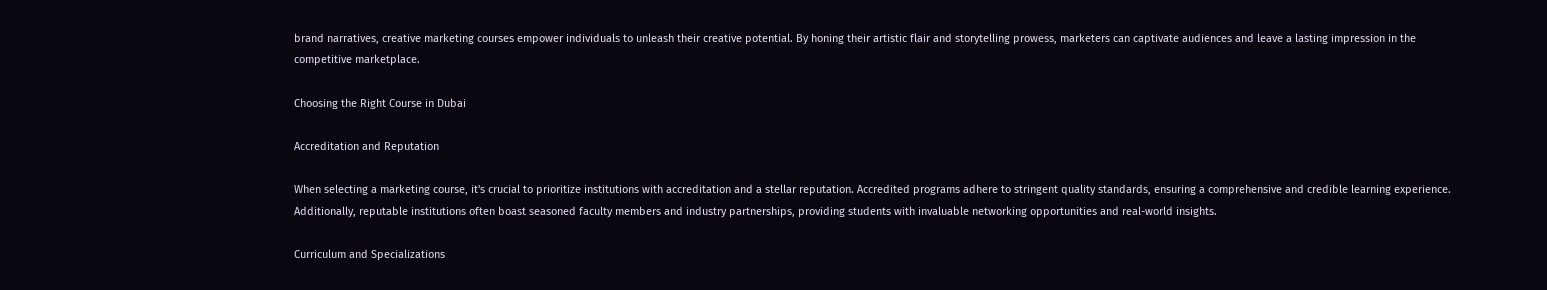brand narratives, creative marketing courses empower individuals to unleash their creative potential. By honing their artistic flair and storytelling prowess, marketers can captivate audiences and leave a lasting impression in the competitive marketplace.

Choosing the Right Course in Dubai

Accreditation and Reputation

When selecting a marketing course, it's crucial to prioritize institutions with accreditation and a stellar reputation. Accredited programs adhere to stringent quality standards, ensuring a comprehensive and credible learning experience. Additionally, reputable institutions often boast seasoned faculty members and industry partnerships, providing students with invaluable networking opportunities and real-world insights.

Curriculum and Specializations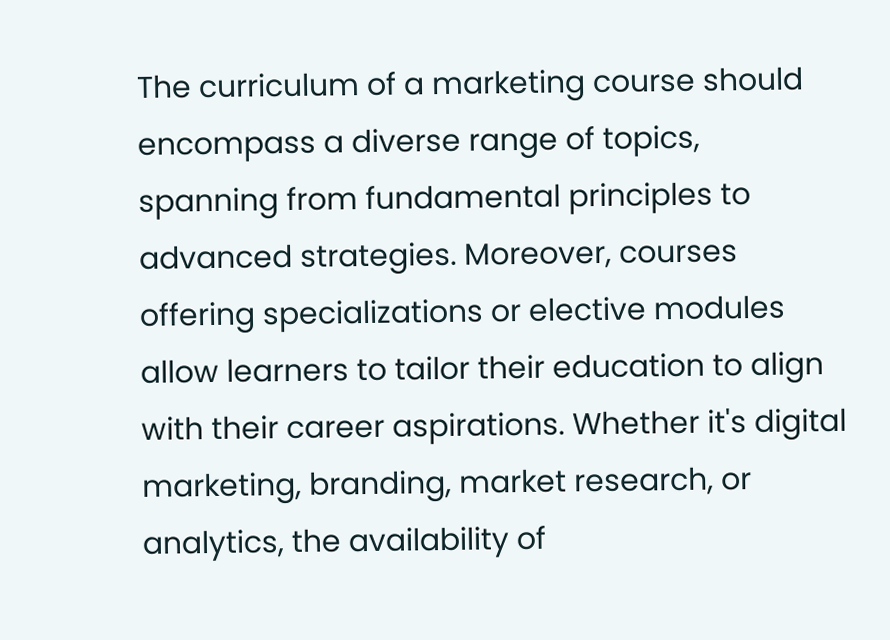The curriculum of a marketing course should encompass a diverse range of topics, spanning from fundamental principles to advanced strategies. Moreover, courses offering specializations or elective modules allow learners to tailor their education to align with their career aspirations. Whether it's digital marketing, branding, market research, or analytics, the availability of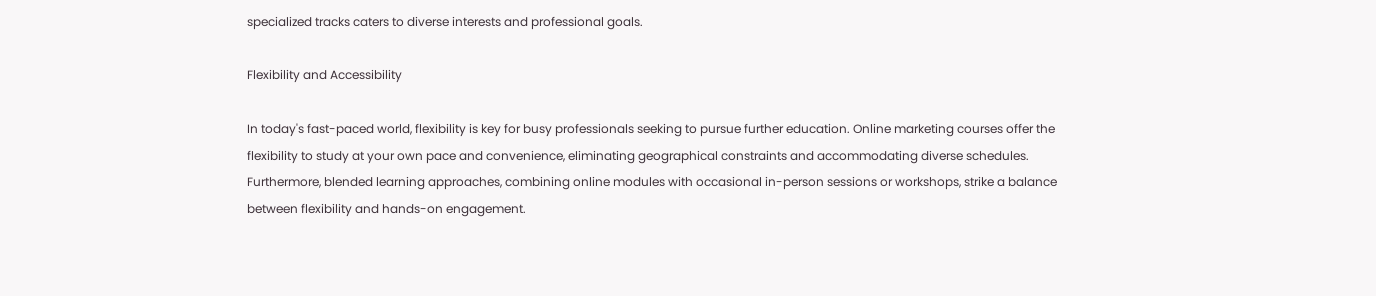specialized tracks caters to diverse interests and professional goals.

Flexibility and Accessibility

In today's fast-paced world, flexibility is key for busy professionals seeking to pursue further education. Online marketing courses offer the flexibility to study at your own pace and convenience, eliminating geographical constraints and accommodating diverse schedules. Furthermore, blended learning approaches, combining online modules with occasional in-person sessions or workshops, strike a balance between flexibility and hands-on engagement.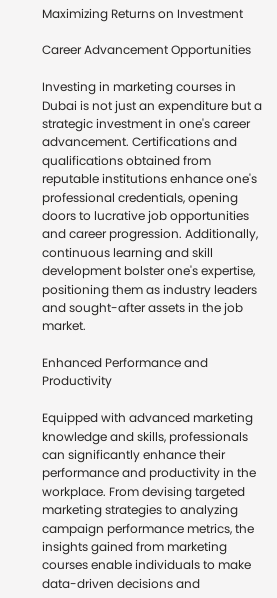Maximizing Returns on Investment

Career Advancement Opportunities

Investing in marketing courses in Dubai is not just an expenditure but a strategic investment in one's career advancement. Certifications and qualifications obtained from reputable institutions enhance one's professional credentials, opening doors to lucrative job opportunities and career progression. Additionally, continuous learning and skill development bolster one's expertise, positioning them as industry leaders and sought-after assets in the job market.

Enhanced Performance and Productivity

Equipped with advanced marketing knowledge and skills, professionals can significantly enhance their performance and productivity in the workplace. From devising targeted marketing strategies to analyzing campaign performance metrics, the insights gained from marketing courses enable individuals to make data-driven decisions and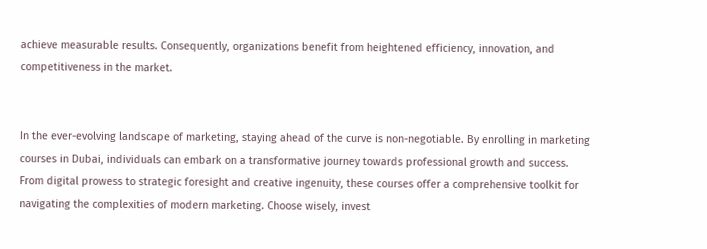achieve measurable results. Consequently, organizations benefit from heightened efficiency, innovation, and competitiveness in the market.


In the ever-evolving landscape of marketing, staying ahead of the curve is non-negotiable. By enrolling in marketing courses in Dubai, individuals can embark on a transformative journey towards professional growth and success. From digital prowess to strategic foresight and creative ingenuity, these courses offer a comprehensive toolkit for navigating the complexities of modern marketing. Choose wisely, invest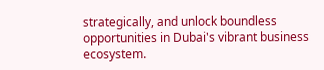strategically, and unlock boundless opportunities in Dubai's vibrant business ecosystem.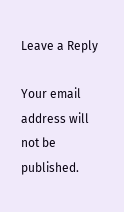Leave a Reply

Your email address will not be published.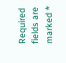Required fields are marked *